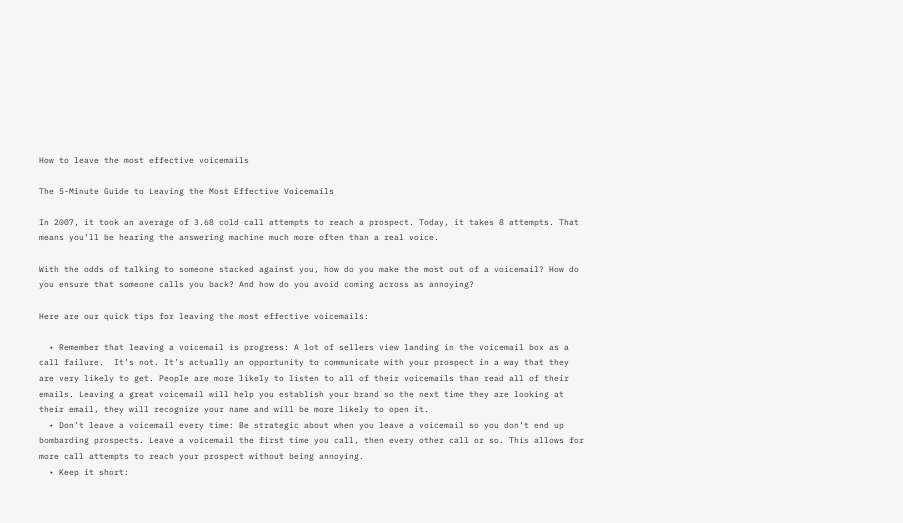How to leave the most effective voicemails

The 5-Minute Guide to Leaving the Most Effective Voicemails

In 2007, it took an average of 3.68 cold call attempts to reach a prospect. Today, it takes 8 attempts. That means you’ll be hearing the answering machine much more often than a real voice.

With the odds of talking to someone stacked against you, how do you make the most out of a voicemail? How do you ensure that someone calls you back? And how do you avoid coming across as annoying?

Here are our quick tips for leaving the most effective voicemails:

  • Remember that leaving a voicemail is progress: A lot of sellers view landing in the voicemail box as a call failure.  It’s not. It’s actually an opportunity to communicate with your prospect in a way that they are very likely to get. People are more likely to listen to all of their voicemails than read all of their emails. Leaving a great voicemail will help you establish your brand so the next time they are looking at their email, they will recognize your name and will be more likely to open it.
  • Don’t leave a voicemail every time: Be strategic about when you leave a voicemail so you don’t end up bombarding prospects. Leave a voicemail the first time you call, then every other call or so. This allows for more call attempts to reach your prospect without being annoying.
  • Keep it short: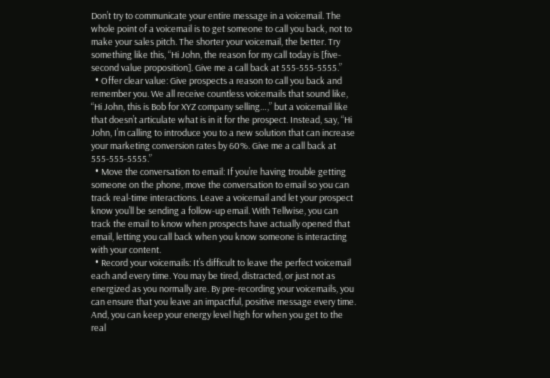Don’t try to communicate your entire message in a voicemail. The whole point of a voicemail is to get someone to call you back, not to make your sales pitch. The shorter your voicemail, the better. Try something like this, “Hi John, the reason for my call today is [five-second value proposition]. Give me a call back at 555-555-5555.”
  • Offer clear value: Give prospects a reason to call you back and remember you. We all receive countless voicemails that sound like, “Hi John, this is Bob for XYZ company selling…,” but a voicemail like that doesn’t articulate what is in it for the prospect. Instead, say, “Hi John, I’m calling to introduce you to a new solution that can increase your marketing conversion rates by 60%. Give me a call back at 555-555-5555.”
  • Move the conversation to email: If you’re having trouble getting someone on the phone, move the conversation to email so you can track real-time interactions. Leave a voicemail and let your prospect know you’ll be sending a follow-up email. With Tellwise, you can track the email to know when prospects have actually opened that email, letting you call back when you know someone is interacting with your content.
  • Record your voicemails: It’s difficult to leave the perfect voicemail each and every time. You may be tired, distracted, or just not as energized as you normally are. By pre-recording your voicemails, you can ensure that you leave an impactful, positive message every time. And, you can keep your energy level high for when you get to the real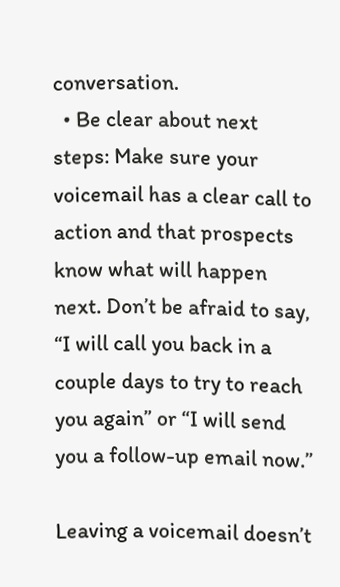conversation.
  • Be clear about next steps: Make sure your voicemail has a clear call to action and that prospects know what will happen next. Don’t be afraid to say, “I will call you back in a couple days to try to reach you again” or “I will send you a follow-up email now.”

Leaving a voicemail doesn’t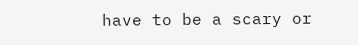have to be a scary or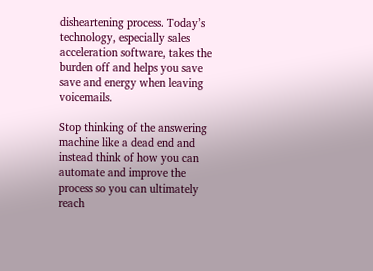disheartening process. Today’s technology, especially sales acceleration software, takes the burden off and helps you save save and energy when leaving voicemails.

Stop thinking of the answering machine like a dead end and instead think of how you can automate and improve the process so you can ultimately reach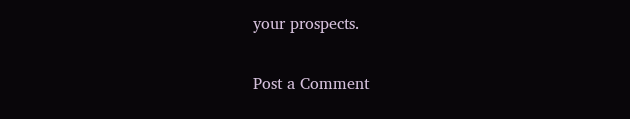your prospects.

Post a Comment